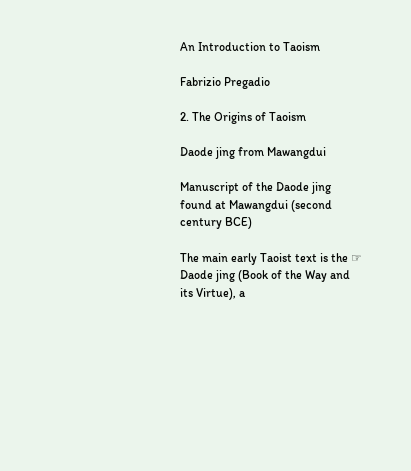An Introduction to Taoism

Fabrizio Pregadio

2. The Origins of Taoism

Daode jing from Mawangdui

Manuscript of the Daode jing
found at Mawangdui (second
century BCE)

The main early Taoist text is the ☞ Daode jing (Book of the Way and its Virtue), a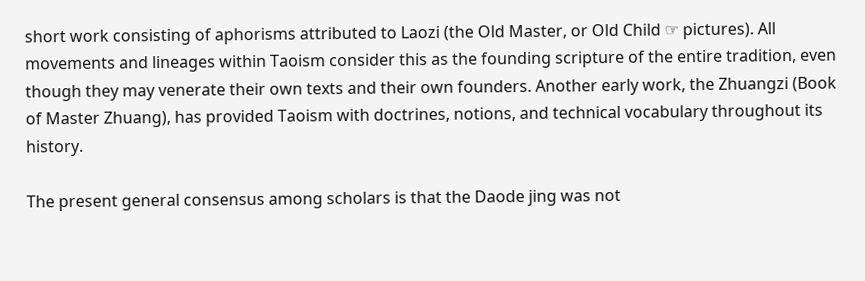short work consisting of aphorisms attributed to Laozi (the Old Master, or Old Child ☞ pictures). All movements and lineages within Taoism consider this as the founding scripture of the entire tradition, even though they may venerate their own texts and their own founders. Another early work, the Zhuangzi (Book of Master Zhuang), has provided Taoism with doctrines, notions, and technical vocabulary throughout its history.

The present general consensus among scholars is that the Daode jing was not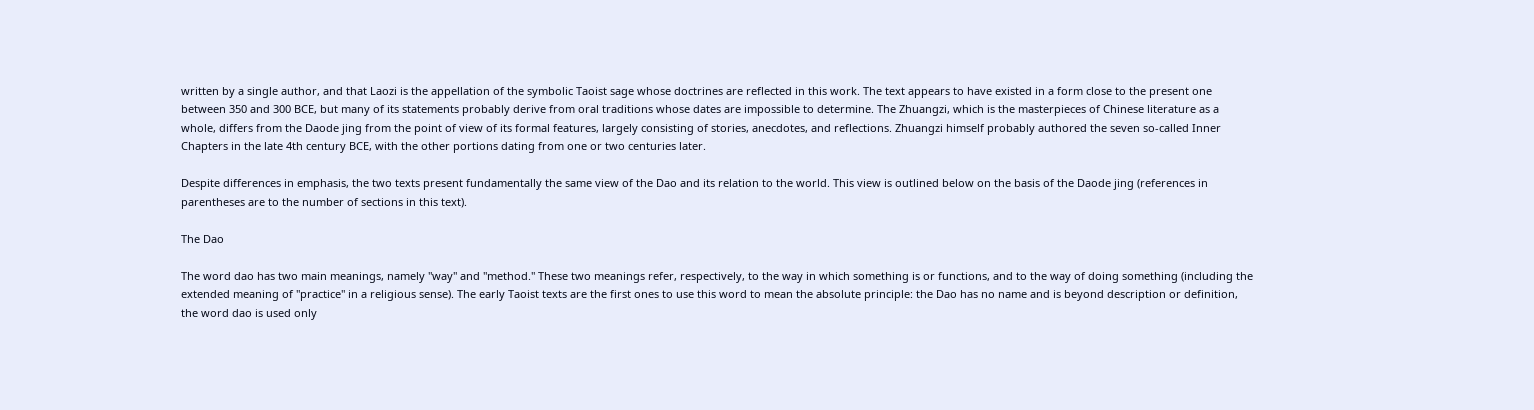written by a single author, and that Laozi is the appellation of the symbolic Taoist sage whose doctrines are reflected in this work. The text appears to have existed in a form close to the present one between 350 and 300 BCE, but many of its statements probably derive from oral traditions whose dates are impossible to determine. The Zhuangzi, which is the masterpieces of Chinese literature as a whole, differs from the Daode jing from the point of view of its formal features, largely consisting of stories, anecdotes, and reflections. Zhuangzi himself probably authored the seven so-called Inner Chapters in the late 4th century BCE, with the other portions dating from one or two centuries later.

Despite differences in emphasis, the two texts present fundamentally the same view of the Dao and its relation to the world. This view is outlined below on the basis of the Daode jing (references in parentheses are to the number of sections in this text).

The Dao

The word dao has two main meanings, namely "way" and "method." These two meanings refer, respectively, to the way in which something is or functions, and to the way of doing something (including the extended meaning of "practice" in a religious sense). The early Taoist texts are the first ones to use this word to mean the absolute principle: the Dao has no name and is beyond description or definition, the word dao is used only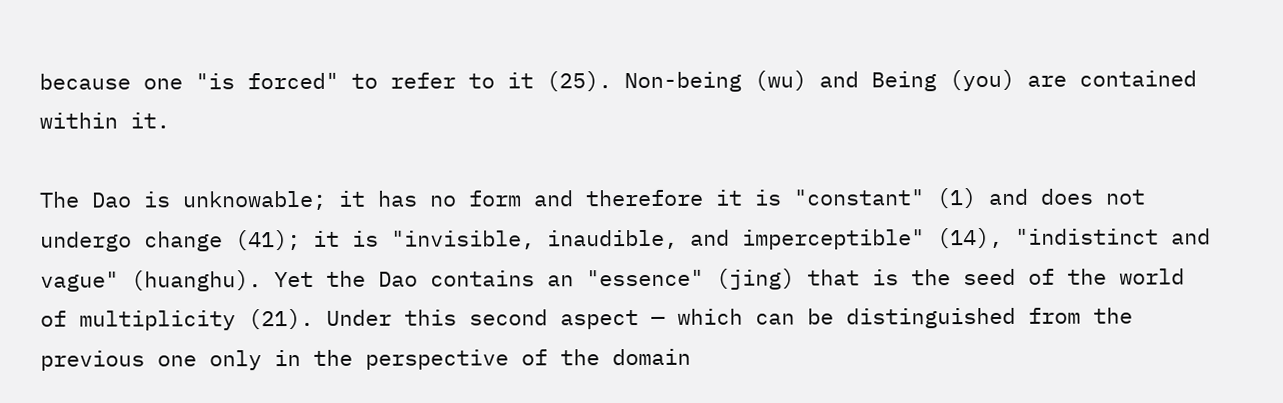because one "is forced" to refer to it (25). Non-being (wu) and Being (you) are contained within it.

The Dao is unknowable; it has no form and therefore it is "constant" (1) and does not undergo change (41); it is "invisible, inaudible, and imperceptible" (14), "indistinct and vague" (huanghu). Yet the Dao contains an "essence" (jing) that is the seed of the world of multiplicity (21). Under this second aspect — which can be distinguished from the previous one only in the perspective of the domain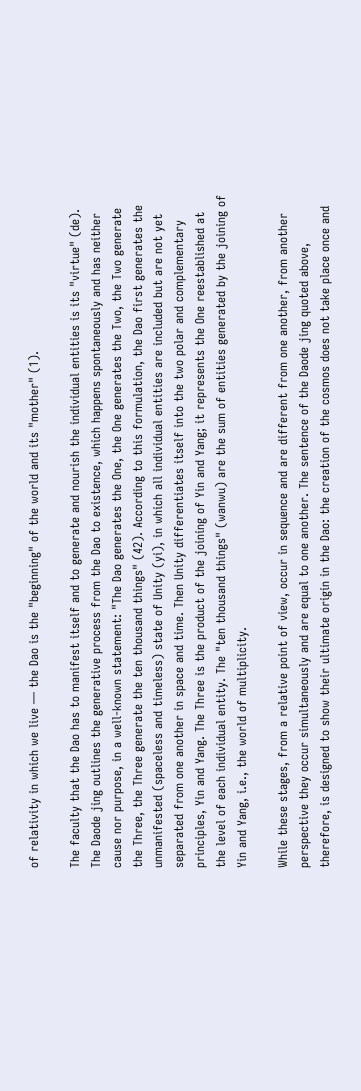of relativity in which we live — the Dao is the "beginning" of the world and its "mother" (1).

The faculty that the Dao has to manifest itself and to generate and nourish the individual entities is its "virtue" (de). The Daode jing outlines the generative process from the Dao to existence, which happens spontaneously and has neither cause nor purpose, in a well-known statement: "The Dao generates the One, the One generates the Two, the Two generate the Three, the Three generate the ten thousand things" (42). According to this formulation, the Dao first generates the unmanifested (spaceless and timeless) state of Unity (yi), in which all individual entities are included but are not yet separated from one another in space and time. Then Unity differentiates itself into the two polar and complementary principles, Yin and Yang. The Three is the product of the joining of Yin and Yang; it represents the One reestablished at the level of each individual entity. The "ten thousand things" (wanwu) are the sum of entities generated by the joining of Yin and Yang, i.e., the world of multiplicity.

While these stages, from a relative point of view, occur in sequence and are different from one another, from another perspective they occur simultaneously and are equal to one another. The sentence of the Daode jing quoted above, therefore, is designed to show their ultimate origin in the Dao: the creation of the cosmos does not take place once and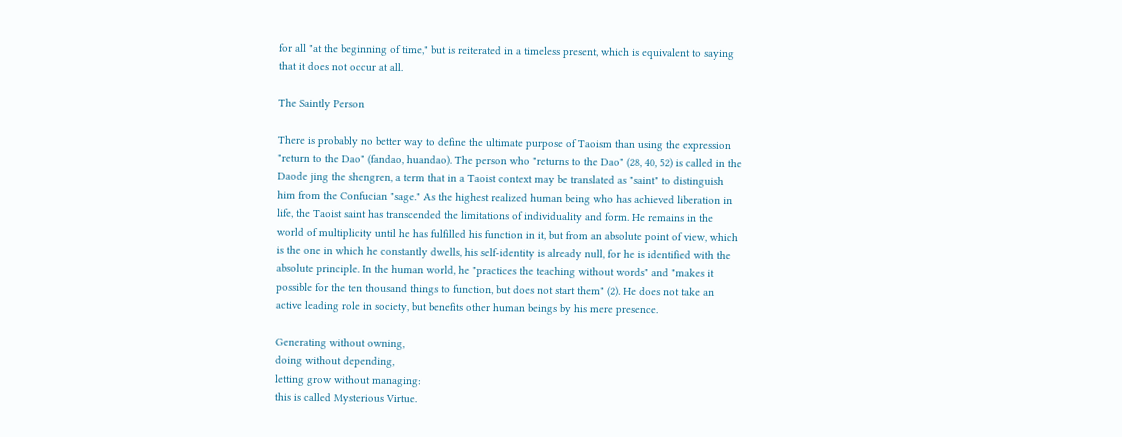for all "at the beginning of time," but is reiterated in a timeless present, which is equivalent to saying that it does not occur at all.

The Saintly Person

There is probably no better way to define the ultimate purpose of Taoism than using the expression "return to the Dao" (fandao, huandao). The person who "returns to the Dao" (28, 40, 52) is called in the Daode jing the shengren, a term that in a Taoist context may be translated as "saint" to distinguish him from the Confucian "sage." As the highest realized human being who has achieved liberation in life, the Taoist saint has transcended the limitations of individuality and form. He remains in the world of multiplicity until he has fulfilled his function in it, but from an absolute point of view, which is the one in which he constantly dwells, his self-identity is already null, for he is identified with the absolute principle. In the human world, he "practices the teaching without words" and "makes it possible for the ten thousand things to function, but does not start them" (2). He does not take an active leading role in society, but benefits other human beings by his mere presence.

Generating without owning,
doing without depending,
letting grow without managing:
this is called Mysterious Virtue.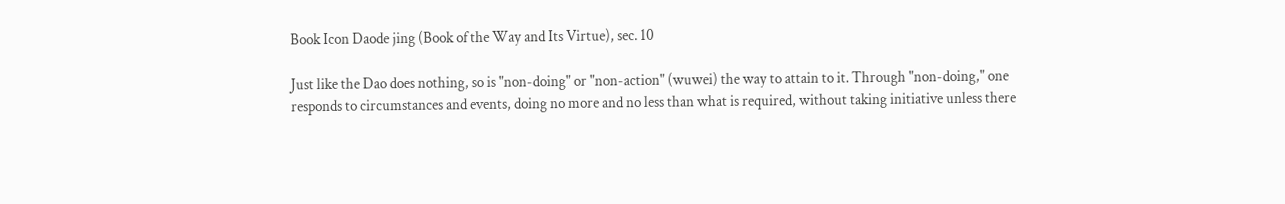Book Icon Daode jing (Book of the Way and Its Virtue), sec. 10

Just like the Dao does nothing, so is "non-doing" or "non-action" (wuwei) the way to attain to it. Through "non-doing," one responds to circumstances and events, doing no more and no less than what is required, without taking initiative unless there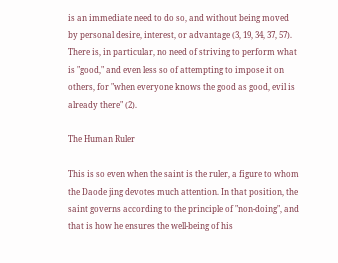is an immediate need to do so, and without being moved by personal desire, interest, or advantage (3, 19, 34, 37, 57). There is, in particular, no need of striving to perform what is "good," and even less so of attempting to impose it on others, for "when everyone knows the good as good, evil is already there" (2).

The Human Ruler

This is so even when the saint is the ruler, a figure to whom the Daode jing devotes much attention. In that position, the saint governs according to the principle of "non-doing", and that is how he ensures the well-being of his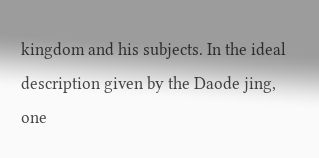kingdom and his subjects. In the ideal description given by the Daode jing, one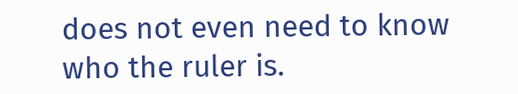does not even need to know who the ruler is.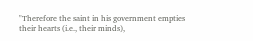"Therefore the saint in his government empties their hearts (i.e., their minds),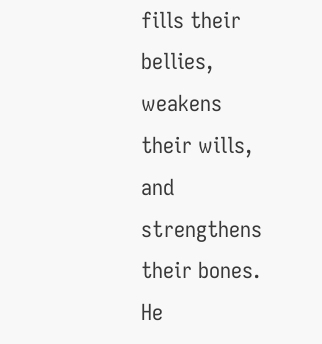fills their bellies, weakens their wills, and strengthens their bones. He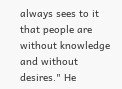always sees to it that people are without knowledge and without desires." He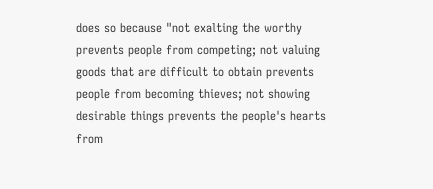does so because "not exalting the worthy prevents people from competing; not valuing goods that are difficult to obtain prevents people from becoming thieves; not showing desirable things prevents the people's hearts from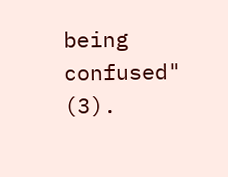being confused" (3).